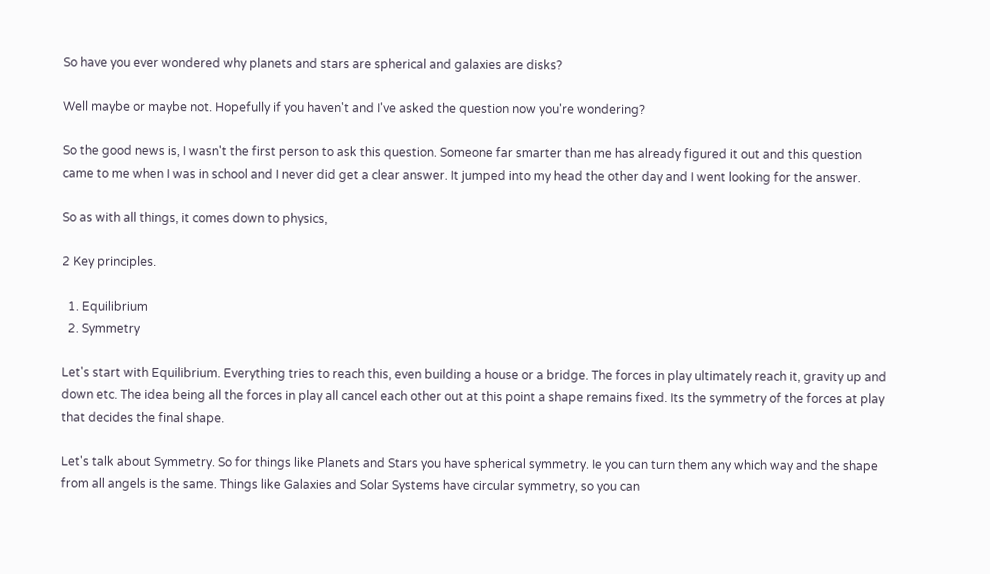So have you ever wondered why planets and stars are spherical and galaxies are disks?

Well maybe or maybe not. Hopefully if you haven't and I've asked the question now you're wondering?

So the good news is, I wasn't the first person to ask this question. Someone far smarter than me has already figured it out and this question came to me when I was in school and I never did get a clear answer. It jumped into my head the other day and I went looking for the answer.

So as with all things, it comes down to physics,

2 Key principles.

  1. Equilibrium
  2. Symmetry

Let's start with Equilibrium. Everything tries to reach this, even building a house or a bridge. The forces in play ultimately reach it, gravity up and down etc. The idea being all the forces in play all cancel each other out at this point a shape remains fixed. Its the symmetry of the forces at play that decides the final shape.

Let's talk about Symmetry. So for things like Planets and Stars you have spherical symmetry. Ie you can turn them any which way and the shape from all angels is the same. Things like Galaxies and Solar Systems have circular symmetry, so you can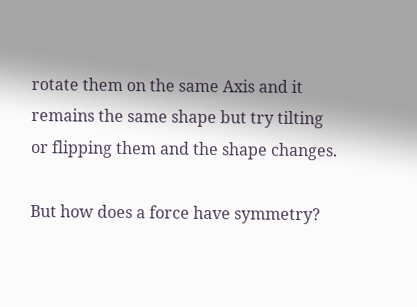rotate them on the same Axis and it remains the same shape but try tilting or flipping them and the shape changes.

But how does a force have symmetry?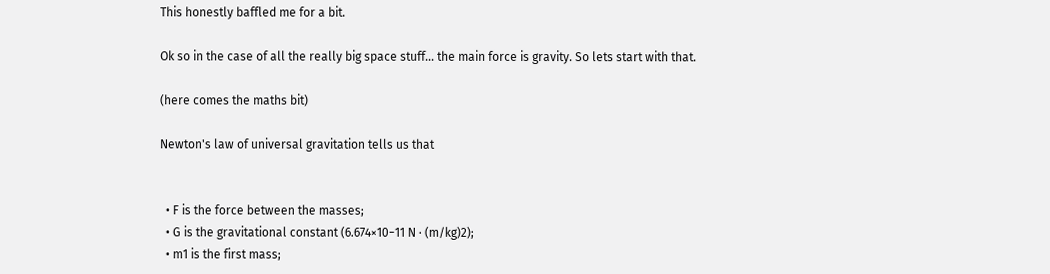This honestly baffled me for a bit.

Ok so in the case of all the really big space stuff... the main force is gravity. So lets start with that.

(here comes the maths bit)

Newton's law of universal gravitation tells us that


  • F is the force between the masses;
  • G is the gravitational constant (6.674×10−11 N · (m/kg)2);
  • m1 is the first mass;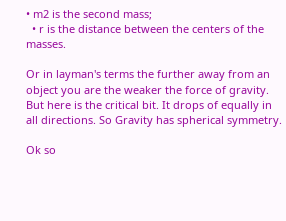• m2 is the second mass;
  • r is the distance between the centers of the masses.

Or in layman's terms the further away from an object you are the weaker the force of gravity. But here is the critical bit. It drops of equally in all directions. So Gravity has spherical symmetry.

Ok so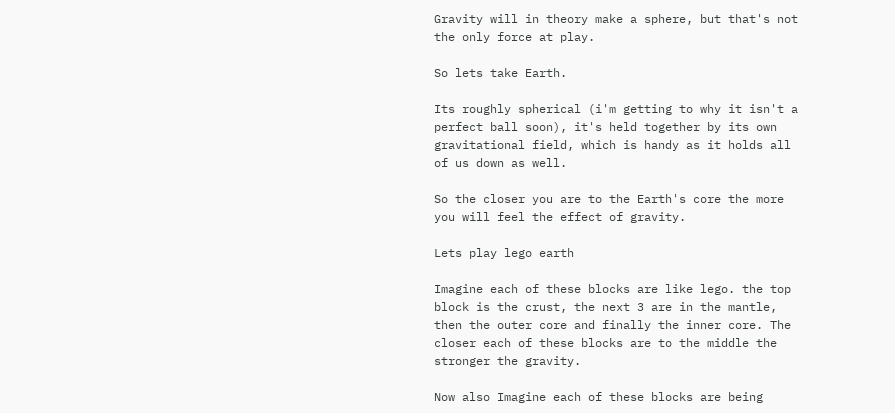Gravity will in theory make a sphere, but that's not the only force at play.

So lets take Earth.

Its roughly spherical (i'm getting to why it isn't a perfect ball soon), it's held together by its own gravitational field, which is handy as it holds all of us down as well.

So the closer you are to the Earth's core the more you will feel the effect of gravity.

Lets play lego earth

Imagine each of these blocks are like lego. the top block is the crust, the next 3 are in the mantle, then the outer core and finally the inner core. The closer each of these blocks are to the middle the stronger the gravity.

Now also Imagine each of these blocks are being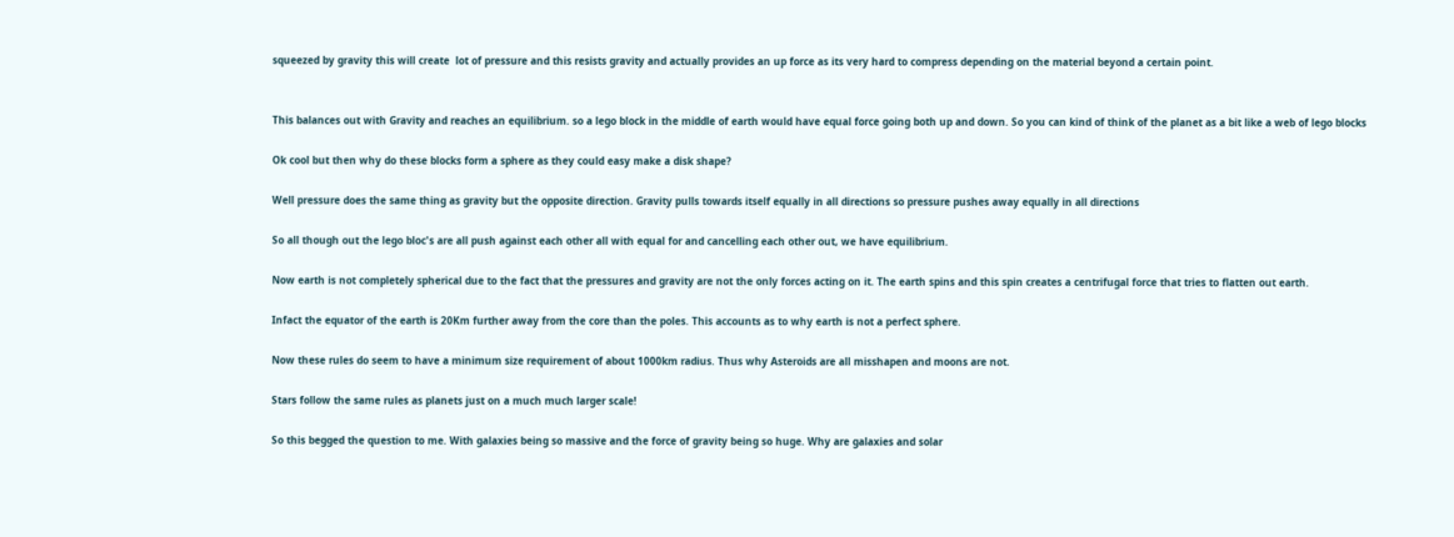squeezed by gravity this will create  lot of pressure and this resists gravity and actually provides an up force as its very hard to compress depending on the material beyond a certain point.


This balances out with Gravity and reaches an equilibrium. so a lego block in the middle of earth would have equal force going both up and down. So you can kind of think of the planet as a bit like a web of lego blocks

Ok cool but then why do these blocks form a sphere as they could easy make a disk shape?

Well pressure does the same thing as gravity but the opposite direction. Gravity pulls towards itself equally in all directions so pressure pushes away equally in all directions

So all though out the lego bloc's are all push against each other all with equal for and cancelling each other out, we have equilibrium.

Now earth is not completely spherical due to the fact that the pressures and gravity are not the only forces acting on it. The earth spins and this spin creates a centrifugal force that tries to flatten out earth.

Infact the equator of the earth is 20Km further away from the core than the poles. This accounts as to why earth is not a perfect sphere.

Now these rules do seem to have a minimum size requirement of about 1000km radius. Thus why Asteroids are all misshapen and moons are not.

Stars follow the same rules as planets just on a much much larger scale!

So this begged the question to me. With galaxies being so massive and the force of gravity being so huge. Why are galaxies and solar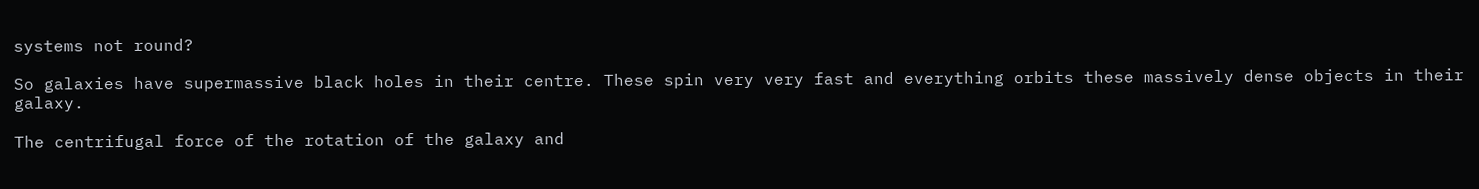systems not round?

So galaxies have supermassive black holes in their centre. These spin very very fast and everything orbits these massively dense objects in their galaxy.

The centrifugal force of the rotation of the galaxy and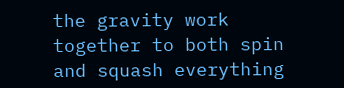the gravity work together to both spin and squash everything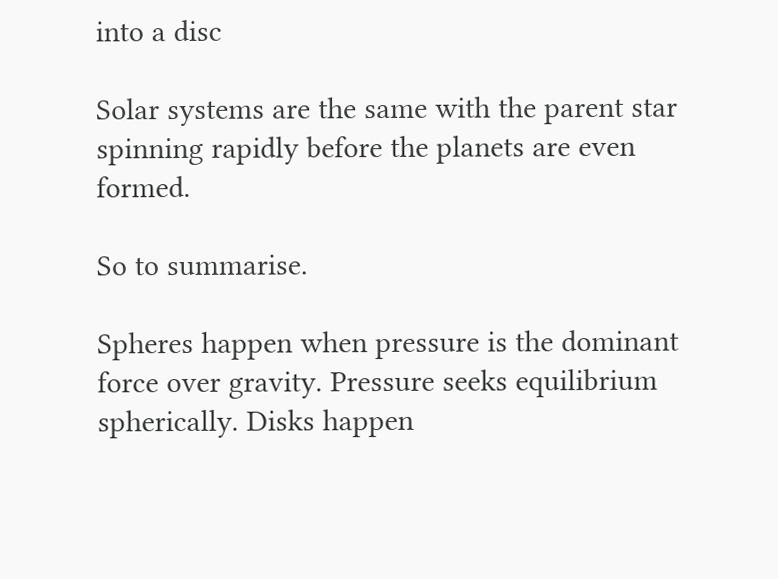into a disc

Solar systems are the same with the parent star spinning rapidly before the planets are even formed.

So to summarise.

Spheres happen when pressure is the dominant force over gravity. Pressure seeks equilibrium spherically. Disks happen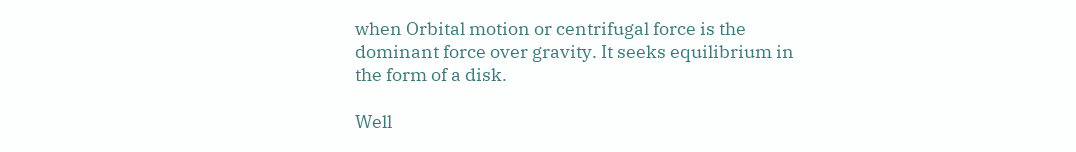when Orbital motion or centrifugal force is the dominant force over gravity. It seeks equilibrium in the form of a disk.

Well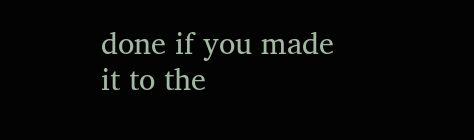done if you made it to the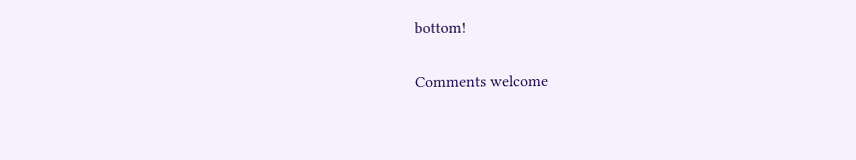bottom!

Comments welcome